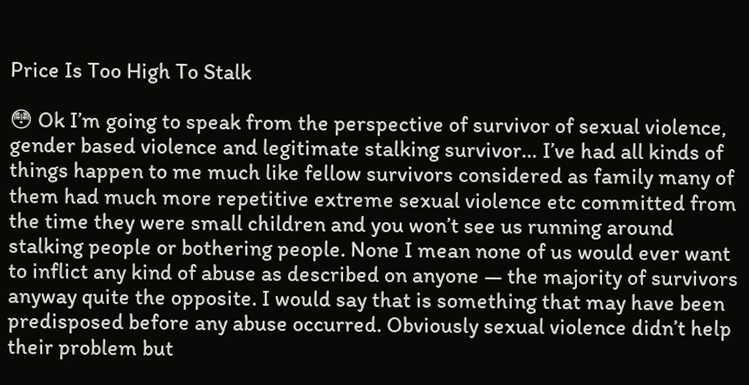Price Is Too High To Stalk

😳 Ok I’m going to speak from the perspective of survivor of sexual violence, gender based violence and legitimate stalking survivor… I’ve had all kinds of things happen to me much like fellow survivors considered as family many of them had much more repetitive extreme sexual violence etc committed from the time they were small children and you won’t see us running around stalking people or bothering people. None I mean none of us would ever want to inflict any kind of abuse as described on anyone — the majority of survivors anyway quite the opposite. I would say that is something that may have been predisposed before any abuse occurred. Obviously sexual violence didn’t help their problem but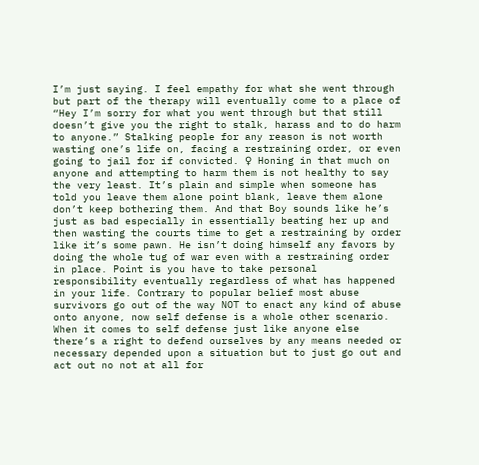I’m just saying. I feel empathy for what she went through but part of the therapy will eventually come to a place of “Hey I’m sorry for what you went through but that still doesn’t give you the right to stalk, harass and to do harm to anyone.” Stalking people for any reason is not worth wasting one’s life on, facing a restraining order, or even going to jail for if convicted. ♀ Honing in that much on anyone and attempting to harm them is not healthy to say the very least. It’s plain and simple when someone has told you leave them alone point blank, leave them alone don’t keep bothering them. And that Boy sounds like he’s just as bad especially in essentially beating her up and then wasting the courts time to get a restraining by order like it’s some pawn. He isn’t doing himself any favors by doing the whole tug of war even with a restraining order in place. Point is you have to take personal responsibility eventually regardless of what has happened in your life. Contrary to popular belief most abuse survivors go out of the way NOT to enact any kind of abuse onto anyone, now self defense is a whole other scenario. When it comes to self defense just like anyone else there’s a right to defend ourselves by any means needed or necessary depended upon a situation but to just go out and act out no not at all for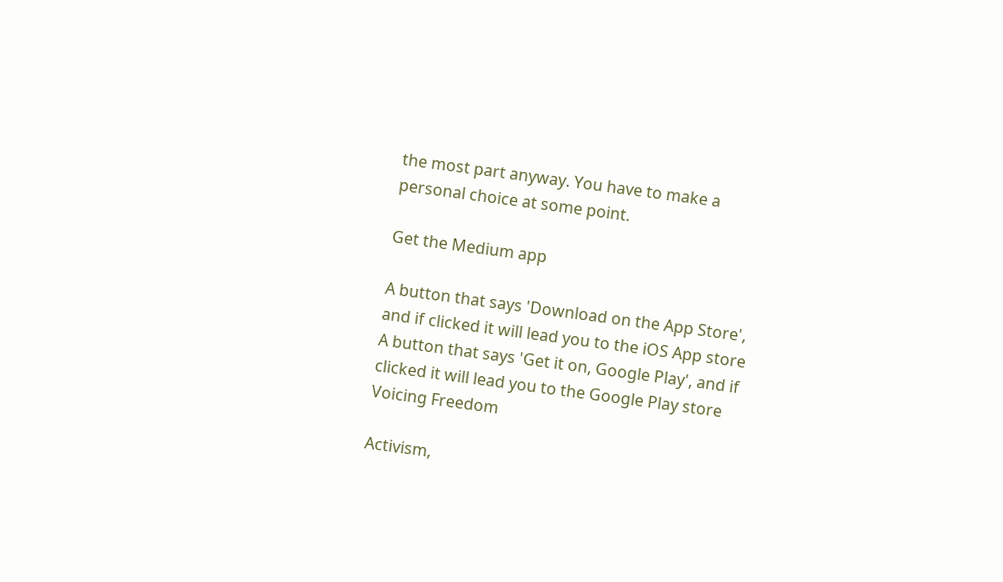the most part anyway. You have to make a personal choice at some point.

Get the Medium app

A button that says 'Download on the App Store', and if clicked it will lead you to the iOS App store
A button that says 'Get it on, Google Play', and if clicked it will lead you to the Google Play store
Voicing Freedom

Activism,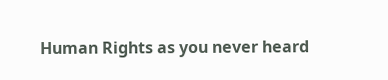Human Rights as you never heard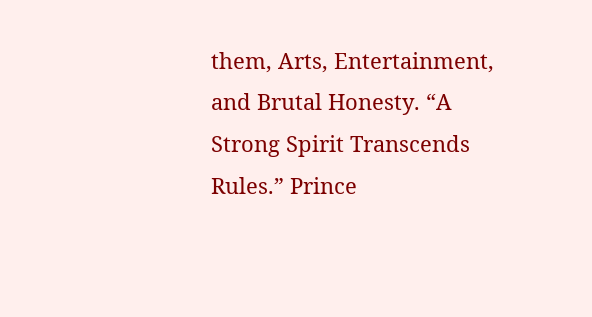them, Arts, Entertainment, and Brutal Honesty. “A Strong Spirit Transcends Rules.” Prince